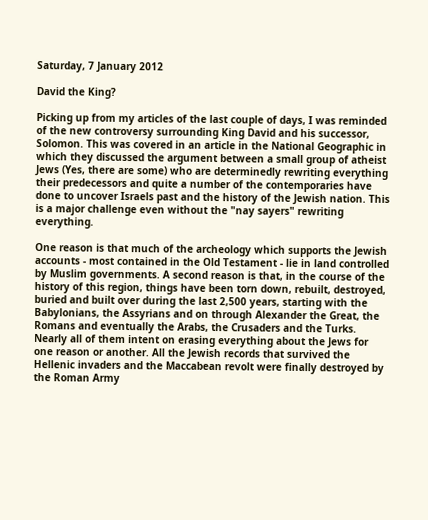Saturday, 7 January 2012

David the King?

Picking up from my articles of the last couple of days, I was reminded of the new controversy surrounding King David and his successor, Solomon. This was covered in an article in the National Geographic in which they discussed the argument between a small group of atheist Jews (Yes, there are some) who are determinedly rewriting everything their predecessors and quite a number of the contemporaries have done to uncover Israels past and the history of the Jewish nation. This is a major challenge even without the "nay sayers" rewriting everything.

One reason is that much of the archeology which supports the Jewish accounts - most contained in the Old Testament - lie in land controlled by Muslim governments. A second reason is that, in the course of the history of this region, things have been torn down, rebuilt, destroyed, buried and built over during the last 2,500 years, starting with the Babylonians, the Assyrians and on through Alexander the Great, the Romans and eventually the Arabs, the Crusaders and the Turks. Nearly all of them intent on erasing everything about the Jews for one reason or another. All the Jewish records that survived the Hellenic invaders and the Maccabean revolt were finally destroyed by the Roman Army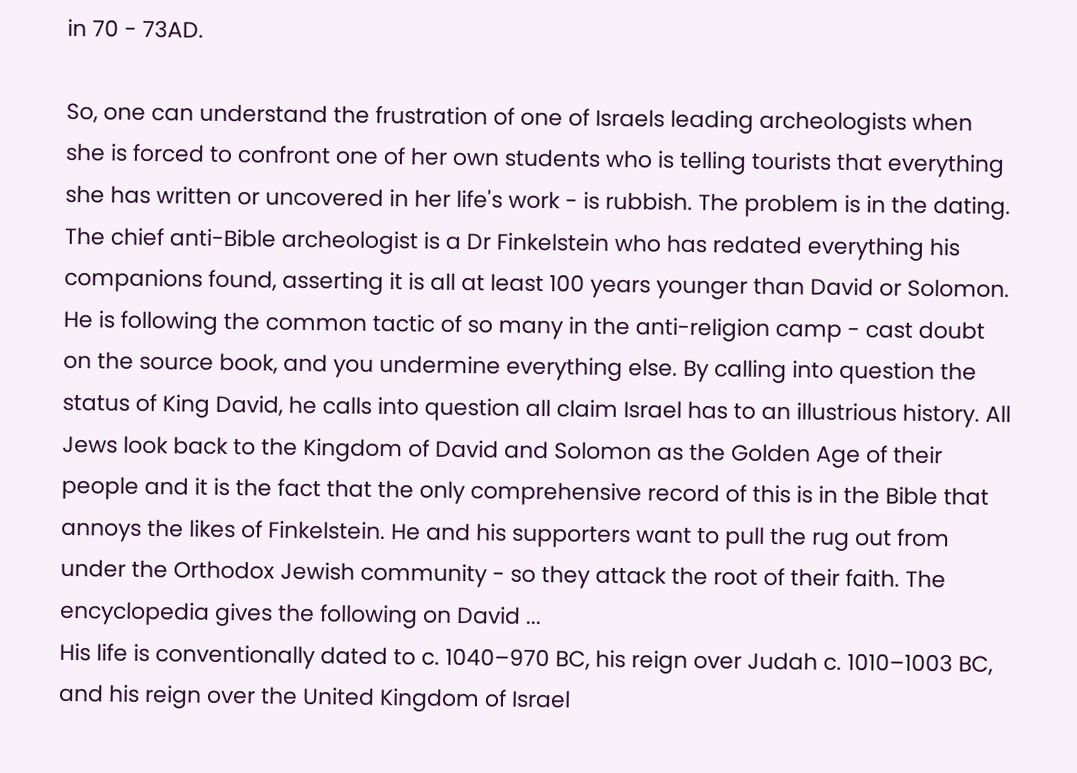in 70 - 73AD.

So, one can understand the frustration of one of Israels leading archeologists when she is forced to confront one of her own students who is telling tourists that everything she has written or uncovered in her life's work - is rubbish. The problem is in the dating. The chief anti-Bible archeologist is a Dr Finkelstein who has redated everything his companions found, asserting it is all at least 100 years younger than David or Solomon. He is following the common tactic of so many in the anti-religion camp - cast doubt on the source book, and you undermine everything else. By calling into question the status of King David, he calls into question all claim Israel has to an illustrious history. All Jews look back to the Kingdom of David and Solomon as the Golden Age of their people and it is the fact that the only comprehensive record of this is in the Bible that annoys the likes of Finkelstein. He and his supporters want to pull the rug out from under the Orthodox Jewish community - so they attack the root of their faith. The encyclopedia gives the following on David ...
His life is conventionally dated to c. 1040–970 BC, his reign over Judah c. 1010–1003 BC, and his reign over the United Kingdom of Israel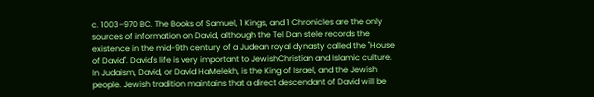c. 1003–970 BC. The Books of Samuel, 1 Kings, and 1 Chronicles are the only sources of information on David, although the Tel Dan stele records the existence in the mid-9th century of a Judean royal dynasty called the "House of David". David's life is very important to JewishChristian and Islamic culture. In Judaism, David, or David HaMelekh, is the King of Israel, and the Jewish people. Jewish tradition maintains that a direct descendant of David will be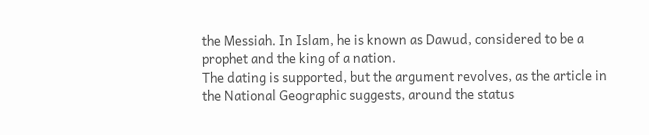the Messiah. In Islam, he is known as Dawud, considered to be a prophet and the king of a nation.
The dating is supported, but the argument revolves, as the article in the National Geographic suggests, around the status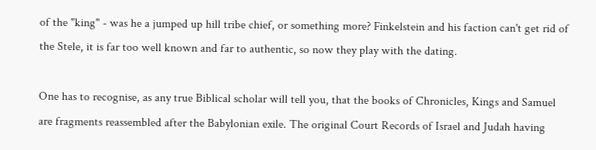of the "king" - was he a jumped up hill tribe chief, or something more? Finkelstein and his faction can't get rid of the Stele, it is far too well known and far to authentic, so now they play with the dating.

One has to recognise, as any true Biblical scholar will tell you, that the books of Chronicles, Kings and Samuel are fragments reassembled after the Babylonian exile. The original Court Records of Israel and Judah having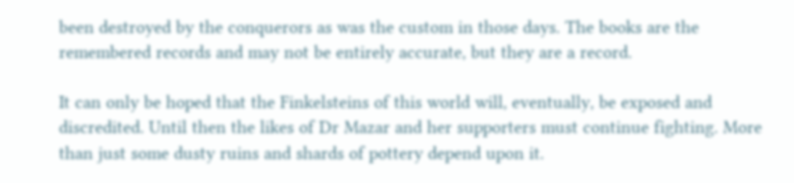been destroyed by the conquerors as was the custom in those days. The books are the remembered records and may not be entirely accurate, but they are a record.

It can only be hoped that the Finkelsteins of this world will, eventually, be exposed and discredited. Until then the likes of Dr Mazar and her supporters must continue fighting. More than just some dusty ruins and shards of pottery depend upon it.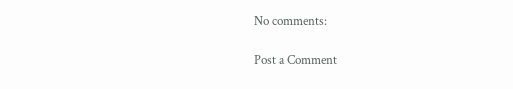No comments:

Post a Comment